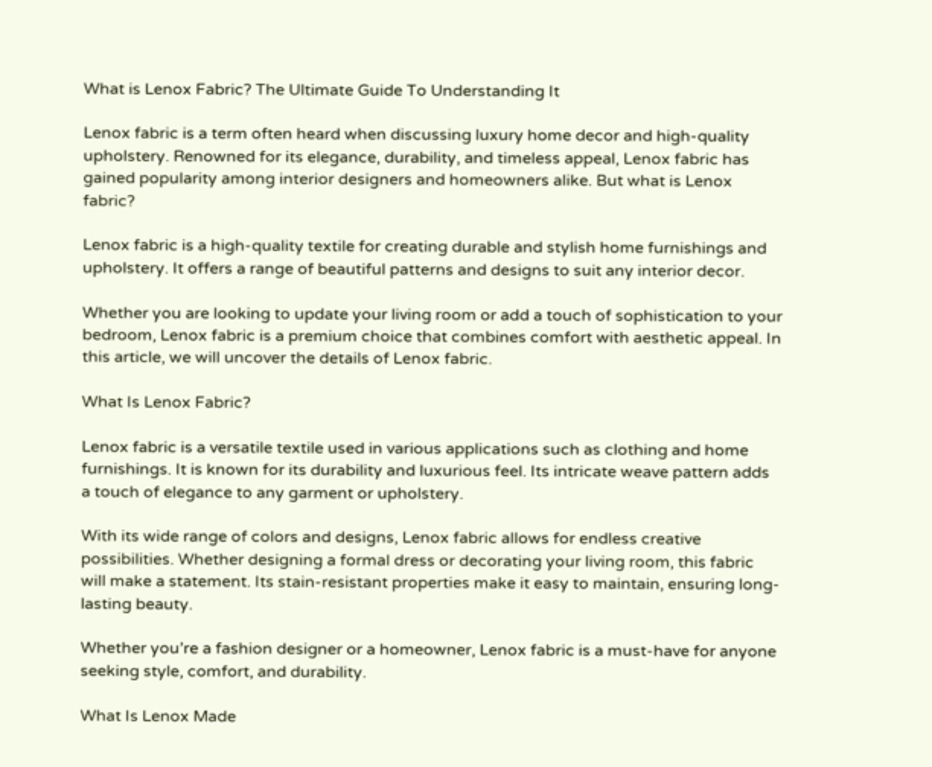What is Lenox Fabric? The Ultimate Guide To Understanding It

Lenox fabric is a term often heard when discussing luxury home decor and high-quality upholstery. Renowned for its elegance, durability, and timeless appeal, Lenox fabric has gained popularity among interior designers and homeowners alike. But what is Lenox fabric?

Lenox fabric is a high-quality textile for creating durable and stylish home furnishings and upholstery. It offers a range of beautiful patterns and designs to suit any interior decor.

Whether you are looking to update your living room or add a touch of sophistication to your bedroom, Lenox fabric is a premium choice that combines comfort with aesthetic appeal. In this article, we will uncover the details of Lenox fabric.

What Is Lenox Fabric?

Lenox fabric is a versatile textile used in various applications such as clothing and home furnishings. It is known for its durability and luxurious feel. Its intricate weave pattern adds a touch of elegance to any garment or upholstery.

With its wide range of colors and designs, Lenox fabric allows for endless creative possibilities. Whether designing a formal dress or decorating your living room, this fabric will make a statement. Its stain-resistant properties make it easy to maintain, ensuring long-lasting beauty.

Whether you’re a fashion designer or a homeowner, Lenox fabric is a must-have for anyone seeking style, comfort, and durability.

What Is Lenox Made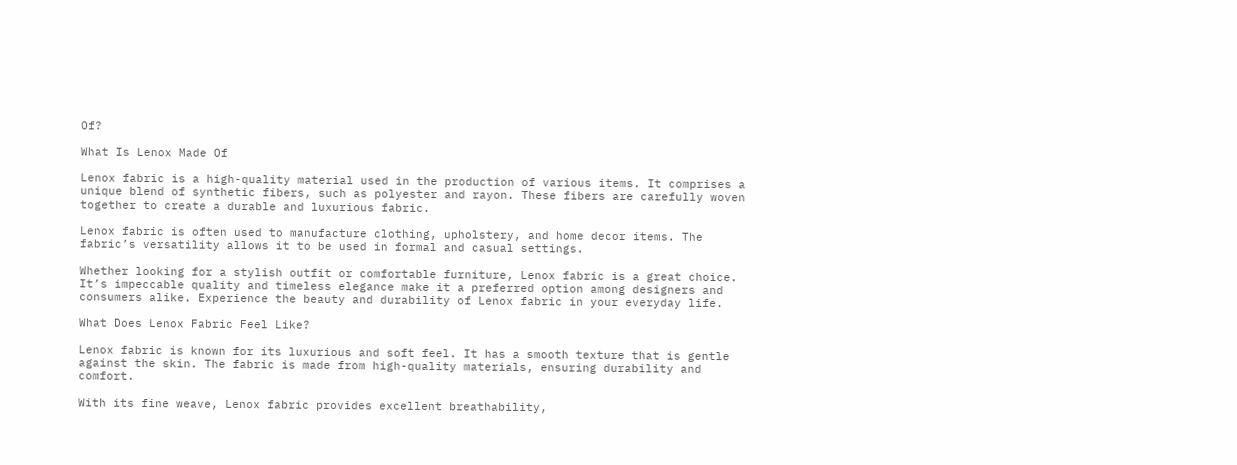Of?

What Is Lenox Made Of

Lenox fabric is a high-quality material used in the production of various items. It comprises a unique blend of synthetic fibers, such as polyester and rayon. These fibers are carefully woven together to create a durable and luxurious fabric.

Lenox fabric is often used to manufacture clothing, upholstery, and home decor items. The fabric’s versatility allows it to be used in formal and casual settings.

Whether looking for a stylish outfit or comfortable furniture, Lenox fabric is a great choice. It’s impeccable quality and timeless elegance make it a preferred option among designers and consumers alike. Experience the beauty and durability of Lenox fabric in your everyday life.

What Does Lenox Fabric Feel Like?

Lenox fabric is known for its luxurious and soft feel. It has a smooth texture that is gentle against the skin. The fabric is made from high-quality materials, ensuring durability and comfort.

With its fine weave, Lenox fabric provides excellent breathability,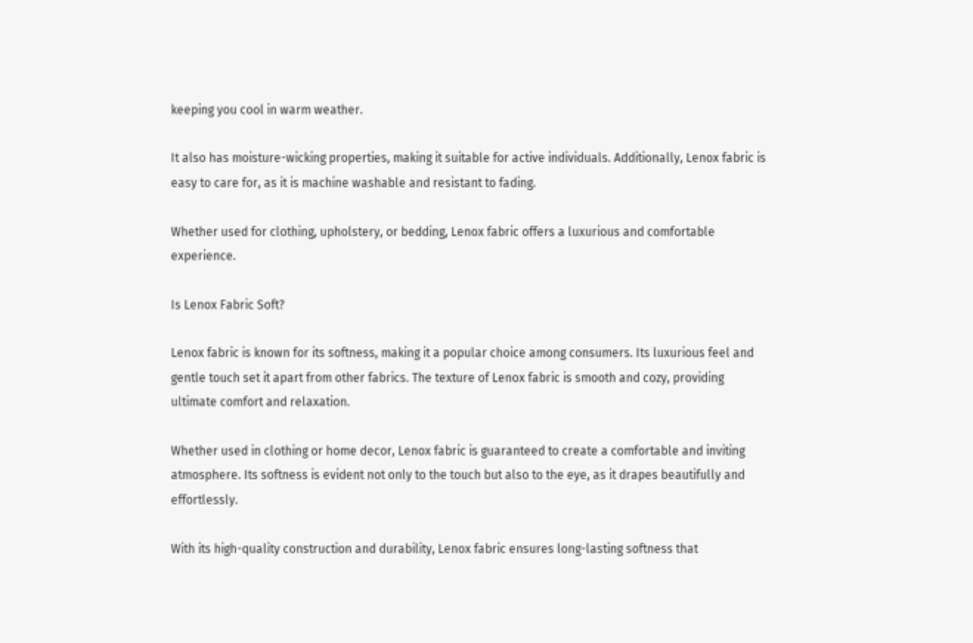keeping you cool in warm weather.

It also has moisture-wicking properties, making it suitable for active individuals. Additionally, Lenox fabric is easy to care for, as it is machine washable and resistant to fading.

Whether used for clothing, upholstery, or bedding, Lenox fabric offers a luxurious and comfortable experience.

Is Lenox Fabric Soft?

Lenox fabric is known for its softness, making it a popular choice among consumers. Its luxurious feel and gentle touch set it apart from other fabrics. The texture of Lenox fabric is smooth and cozy, providing ultimate comfort and relaxation.

Whether used in clothing or home decor, Lenox fabric is guaranteed to create a comfortable and inviting atmosphere. Its softness is evident not only to the touch but also to the eye, as it drapes beautifully and effortlessly.

With its high-quality construction and durability, Lenox fabric ensures long-lasting softness that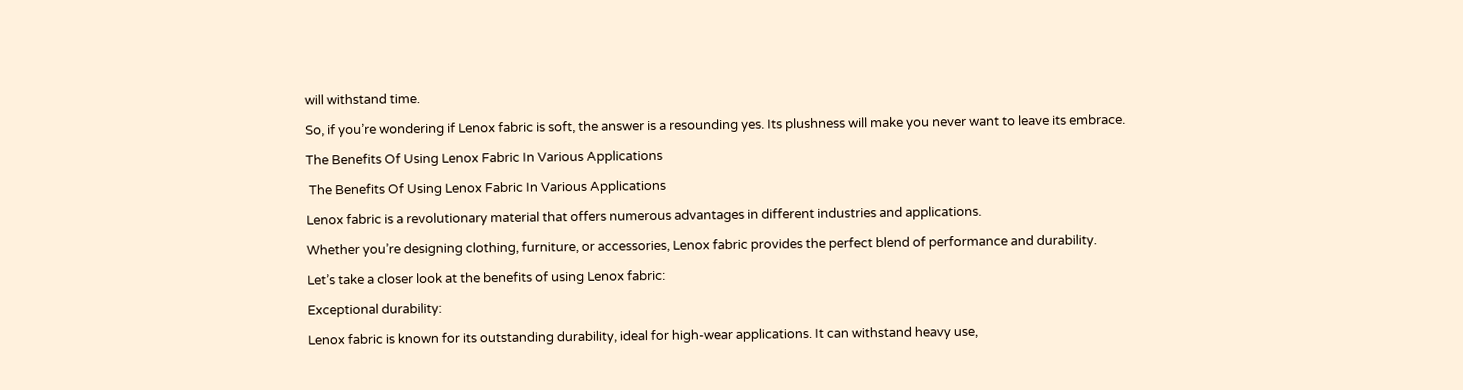will withstand time.

So, if you’re wondering if Lenox fabric is soft, the answer is a resounding yes. Its plushness will make you never want to leave its embrace.

The Benefits Of Using Lenox Fabric In Various Applications

 The Benefits Of Using Lenox Fabric In Various Applications

Lenox fabric is a revolutionary material that offers numerous advantages in different industries and applications.

Whether you’re designing clothing, furniture, or accessories, Lenox fabric provides the perfect blend of performance and durability.

Let’s take a closer look at the benefits of using Lenox fabric:

Exceptional durability:

Lenox fabric is known for its outstanding durability, ideal for high-wear applications. It can withstand heavy use,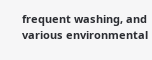frequent washing, and various environmental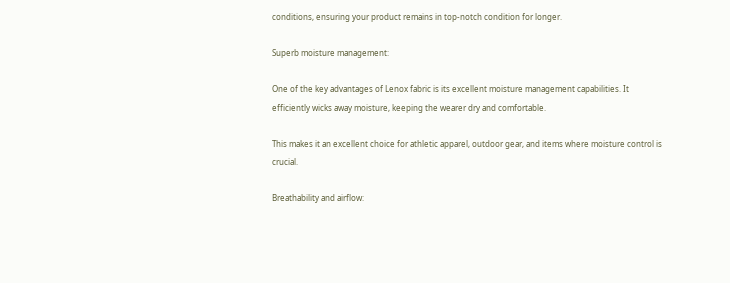conditions, ensuring your product remains in top-notch condition for longer.

Superb moisture management:

One of the key advantages of Lenox fabric is its excellent moisture management capabilities. It efficiently wicks away moisture, keeping the wearer dry and comfortable.

This makes it an excellent choice for athletic apparel, outdoor gear, and items where moisture control is crucial.

Breathability and airflow: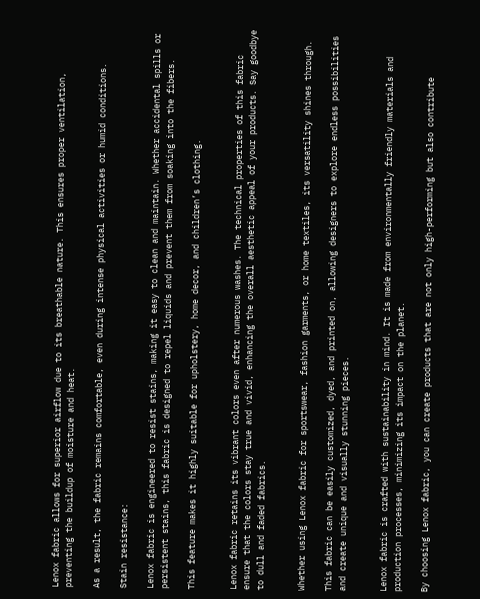Lenox fabric allows for superior airflow due to its breathable nature. This ensures proper ventilation, preventing the buildup of moisture and heat.

As a result, the fabric remains comfortable, even during intense physical activities or humid conditions.

Stain resistance:

Lenox fabric is engineered to resist stains, making it easy to clean and maintain. Whether accidental spills or persistent stains, this fabric is designed to repel liquids and prevent them from soaking into the fibers.

This feature makes it highly suitable for upholstery, home decor, and children’s clothing.


Lenox fabric retains its vibrant colors even after numerous washes. The technical properties of this fabric ensure that the colors stay true and vivid, enhancing the overall aesthetic appeal of your products. Say goodbye to dull and faded fabrics.


Whether using Lenox fabric for sportswear, fashion garments, or home textiles, its versatility shines through.

This fabric can be easily customized, dyed, and printed on, allowing designers to explore endless possibilities and create unique and visually stunning pieces.


Lenox fabric is crafted with sustainability in mind. It is made from environmentally friendly materials and production processes, minimizing its impact on the planet.

By choosing Lenox fabric, you can create products that are not only high-performing but also contribute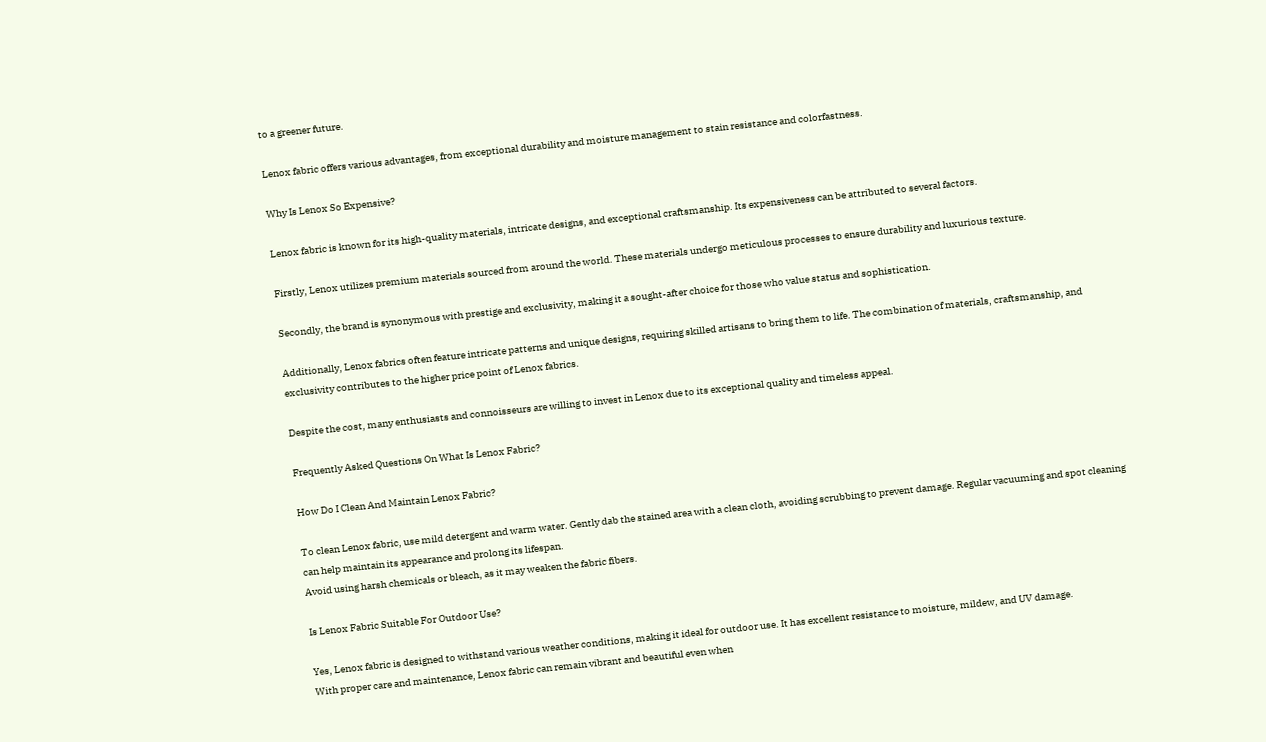to a greener future.

Lenox fabric offers various advantages, from exceptional durability and moisture management to stain resistance and colorfastness.

Why Is Lenox So Expensive?

Lenox fabric is known for its high-quality materials, intricate designs, and exceptional craftsmanship. Its expensiveness can be attributed to several factors.

Firstly, Lenox utilizes premium materials sourced from around the world. These materials undergo meticulous processes to ensure durability and luxurious texture.

Secondly, the brand is synonymous with prestige and exclusivity, making it a sought-after choice for those who value status and sophistication.

Additionally, Lenox fabrics often feature intricate patterns and unique designs, requiring skilled artisans to bring them to life. The combination of materials, craftsmanship, and exclusivity contributes to the higher price point of Lenox fabrics.

Despite the cost, many enthusiasts and connoisseurs are willing to invest in Lenox due to its exceptional quality and timeless appeal.

Frequently Asked Questions On What Is Lenox Fabric?

How Do I Clean And Maintain Lenox Fabric?

To clean Lenox fabric, use mild detergent and warm water. Gently dab the stained area with a clean cloth, avoiding scrubbing to prevent damage. Regular vacuuming and spot cleaning can help maintain its appearance and prolong its lifespan.
Avoid using harsh chemicals or bleach, as it may weaken the fabric fibers.

Is Lenox Fabric Suitable For Outdoor Use?

Yes, Lenox fabric is designed to withstand various weather conditions, making it ideal for outdoor use. It has excellent resistance to moisture, mildew, and UV damage.
With proper care and maintenance, Lenox fabric can remain vibrant and beautiful even when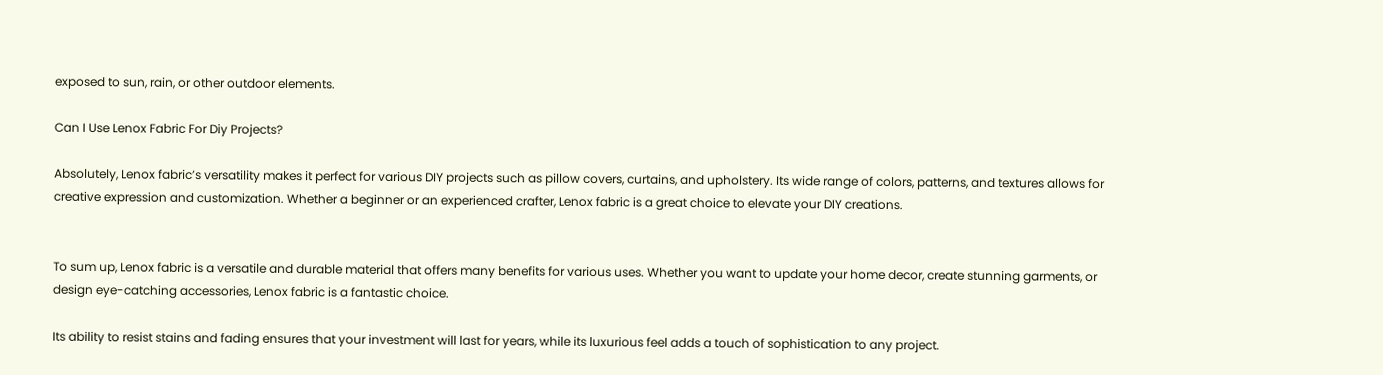exposed to sun, rain, or other outdoor elements.

Can I Use Lenox Fabric For Diy Projects?

Absolutely, Lenox fabric’s versatility makes it perfect for various DIY projects such as pillow covers, curtains, and upholstery. Its wide range of colors, patterns, and textures allows for creative expression and customization. Whether a beginner or an experienced crafter, Lenox fabric is a great choice to elevate your DIY creations.


To sum up, Lenox fabric is a versatile and durable material that offers many benefits for various uses. Whether you want to update your home decor, create stunning garments, or design eye-catching accessories, Lenox fabric is a fantastic choice.

Its ability to resist stains and fading ensures that your investment will last for years, while its luxurious feel adds a touch of sophistication to any project.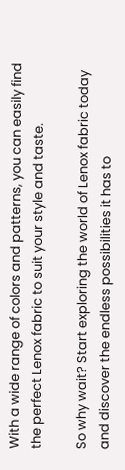With a wide range of colors and patterns, you can easily find the perfect Lenox fabric to suit your style and taste.

So why wait? Start exploring the world of Lenox fabric today and discover the endless possibilities it has to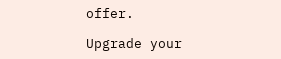offer.

Upgrade your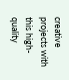creative projects with this high-quality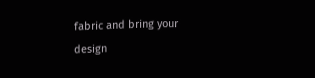fabric and bring your design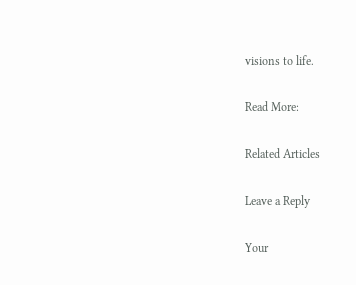visions to life.

Read More:

Related Articles

Leave a Reply

Your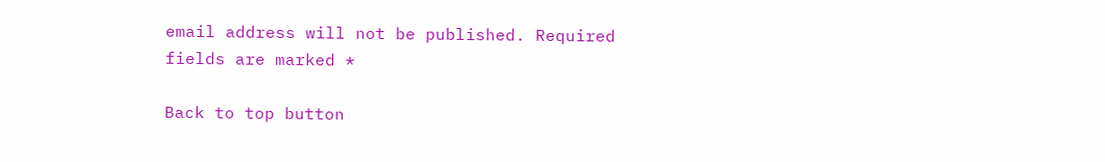email address will not be published. Required fields are marked *

Back to top button